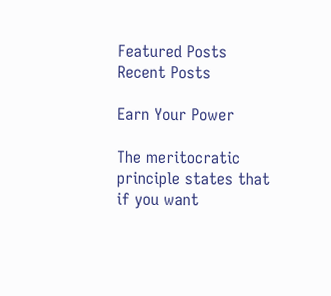Featured Posts
Recent Posts

Earn Your Power

The meritocratic principle states that if you want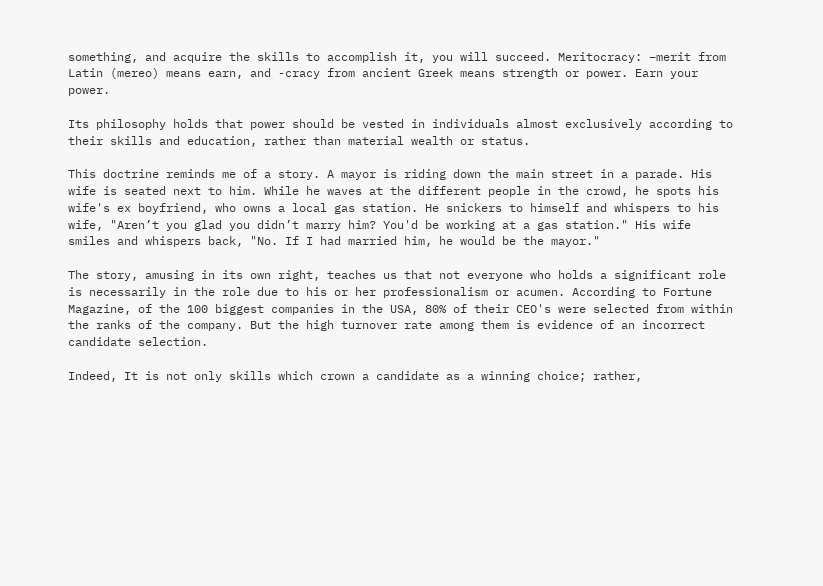something, and acquire the skills to accomplish it, you will succeed. Meritocracy: –merit from Latin (mereo) means earn, and -cracy from ancient Greek means strength or power. Earn your power.

Its philosophy holds that power should be vested in individuals almost exclusively according to their skills and education, rather than material wealth or status.

This doctrine reminds me of a story. A mayor is riding down the main street in a parade. His wife is seated next to him. While he waves at the different people in the crowd, he spots his wife's ex boyfriend, who owns a local gas station. He snickers to himself and whispers to his wife, "Aren’t you glad you didn’t marry him? You'd be working at a gas station." His wife smiles and whispers back, "No. If I had married him, he would be the mayor."

The story, amusing in its own right, teaches us that not everyone who holds a significant role is necessarily in the role due to his or her professionalism or acumen. According to Fortune Magazine, of the 100 biggest companies in the USA, 80% of their CEO's were selected from within the ranks of the company. But the high turnover rate among them is evidence of an incorrect candidate selection.

Indeed, It is not only skills which crown a candidate as a winning choice; rather,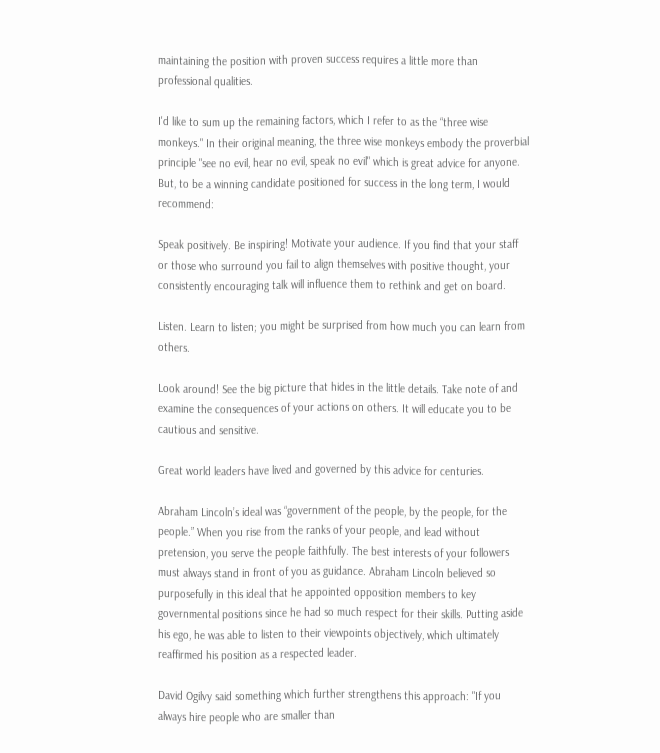maintaining the position with proven success requires a little more than professional qualities.

I'd like to sum up the remaining factors, which I refer to as the “three wise monkeys." In their original meaning, the three wise monkeys embody the proverbial principle "see no evil, hear no evil, speak no evil" which is great advice for anyone. But, to be a winning candidate positioned for success in the long term, I would recommend:

Speak positively. Be inspiring! Motivate your audience. If you find that your staff or those who surround you fail to align themselves with positive thought, your consistently encouraging talk will influence them to rethink and get on board.

Listen. Learn to listen; you might be surprised from how much you can learn from others.

Look around! See the big picture that hides in the little details. Take note of and examine the consequences of your actions on others. It will educate you to be cautious and sensitive.

Great world leaders have lived and governed by this advice for centuries.

Abraham Lincoln’s ideal was “government of the people, by the people, for the people.” When you rise from the ranks of your people, and lead without pretension, you serve the people faithfully. The best interests of your followers must always stand in front of you as guidance. Abraham Lincoln believed so purposefully in this ideal that he appointed opposition members to key governmental positions since he had so much respect for their skills. Putting aside his ego, he was able to listen to their viewpoints objectively, which ultimately reaffirmed his position as a respected leader.

David Ogilvy said something which further strengthens this approach: "If you always hire people who are smaller than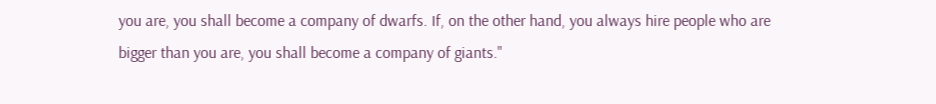you are, you shall become a company of dwarfs. If, on the other hand, you always hire people who are bigger than you are, you shall become a company of giants."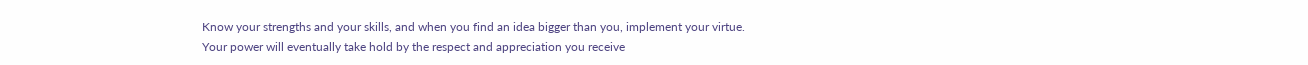Know your strengths and your skills, and when you find an idea bigger than you, implement your virtue. Your power will eventually take hold by the respect and appreciation you receive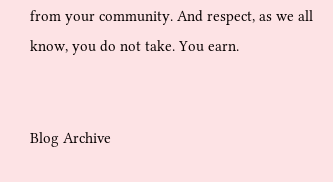from your community. And respect, as we all know, you do not take. You earn.


Blog Archive